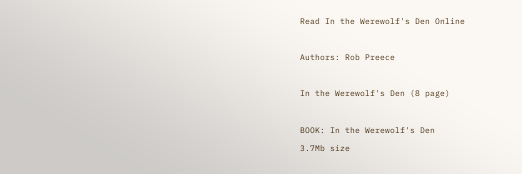Read In the Werewolf's Den Online

Authors: Rob Preece

In the Werewolf's Den (8 page)

BOOK: In the Werewolf's Den
3.7Mb size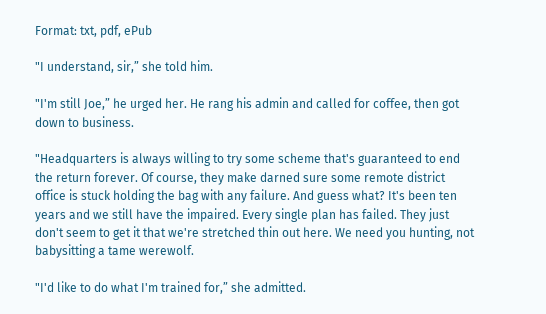Format: txt, pdf, ePub

"I understand, sir,” she told him.

"I'm still Joe,” he urged her. He rang his admin and called for coffee, then got down to business.

"Headquarters is always willing to try some scheme that's guaranteed to end the return forever. Of course, they make darned sure some remote district office is stuck holding the bag with any failure. And guess what? It's been ten years and we still have the impaired. Every single plan has failed. They just don't seem to get it that we're stretched thin out here. We need you hunting, not babysitting a tame werewolf.

"I'd like to do what I'm trained for,” she admitted.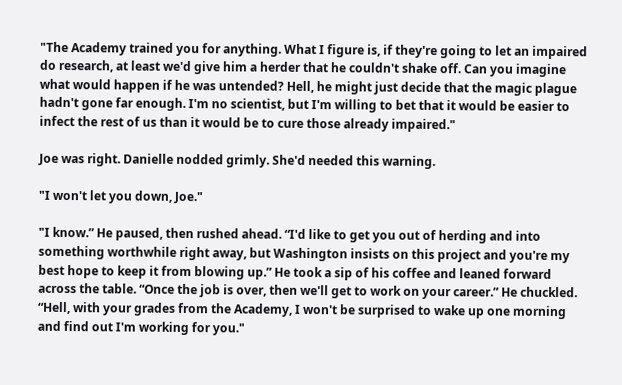"The Academy trained you for anything. What I figure is, if they're going to let an impaired do research, at least we'd give him a herder that he couldn't shake off. Can you imagine what would happen if he was untended? Hell, he might just decide that the magic plague hadn't gone far enough. I'm no scientist, but I'm willing to bet that it would be easier to infect the rest of us than it would be to cure those already impaired."

Joe was right. Danielle nodded grimly. She'd needed this warning.

"I won't let you down, Joe."

"I know.” He paused, then rushed ahead. “I'd like to get you out of herding and into something worthwhile right away, but Washington insists on this project and you're my best hope to keep it from blowing up.” He took a sip of his coffee and leaned forward across the table. “Once the job is over, then we'll get to work on your career.” He chuckled. “Hell, with your grades from the Academy, I won't be surprised to wake up one morning and find out I'm working for you."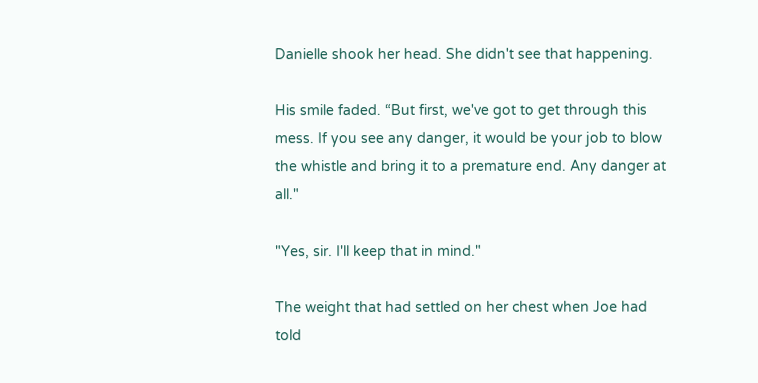Danielle shook her head. She didn't see that happening.

His smile faded. “But first, we've got to get through this mess. If you see any danger, it would be your job to blow the whistle and bring it to a premature end. Any danger at all."

"Yes, sir. I'll keep that in mind."

The weight that had settled on her chest when Joe had told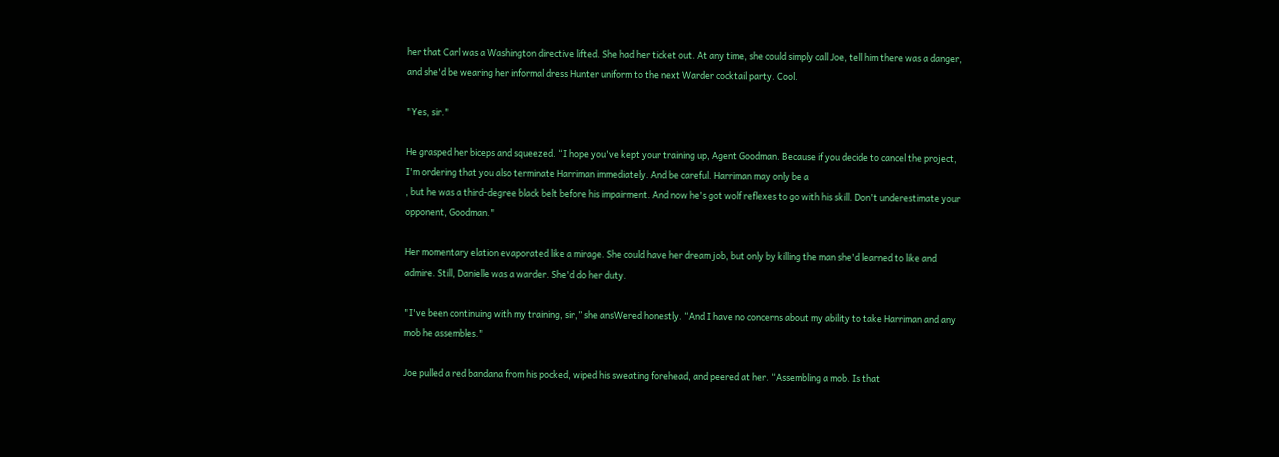her that Carl was a Washington directive lifted. She had her ticket out. At any time, she could simply call Joe, tell him there was a danger, and she'd be wearing her informal dress Hunter uniform to the next Warder cocktail party. Cool.

"Yes, sir."

He grasped her biceps and squeezed. “I hope you've kept your training up, Agent Goodman. Because if you decide to cancel the project, I'm ordering that you also terminate Harriman immediately. And be careful. Harriman may only be a
, but he was a third-degree black belt before his impairment. And now he's got wolf reflexes to go with his skill. Don't underestimate your opponent, Goodman."

Her momentary elation evaporated like a mirage. She could have her dream job, but only by killing the man she'd learned to like and admire. Still, Danielle was a warder. She'd do her duty.

"I've been continuing with my training, sir,” she ansWered honestly. “And I have no concerns about my ability to take Harriman and any mob he assembles."

Joe pulled a red bandana from his pocked, wiped his sweating forehead, and peered at her. “Assembling a mob. Is that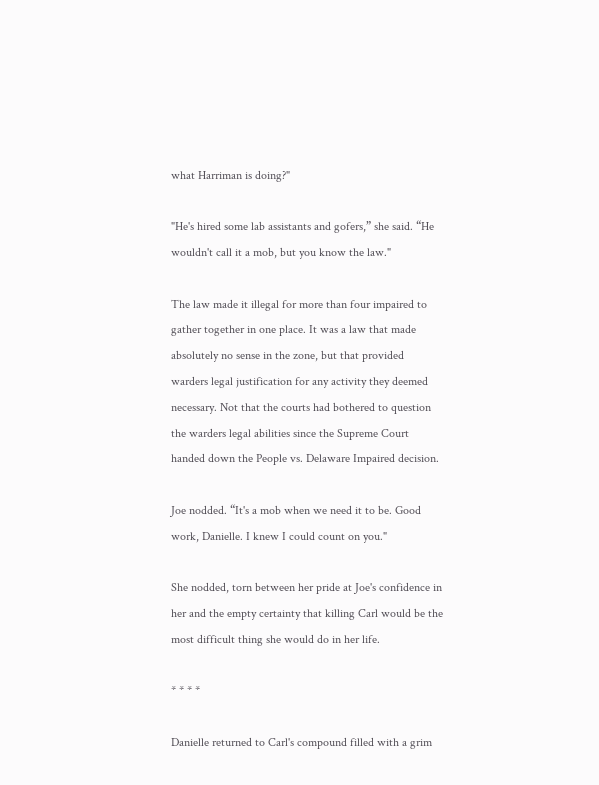what Harriman is doing?"

"He's hired some lab assistants and gofers,” she said. “He wouldn't call it a mob, but you know the law."

The law made it illegal for more than four impaired to gather together in one place. It was a law that made absolutely no sense in the zone, but that provided warders legal justification for any activity they deemed necessary. Not that the courts had bothered to question the warders legal abilities since the Supreme Court handed down the People vs. Delaware Impaired decision.

Joe nodded. “It's a mob when we need it to be. Good work, Danielle. I knew I could count on you."

She nodded, torn between her pride at Joe's confidence in her and the empty certainty that killing Carl would be the most difficult thing she would do in her life.

* * * *

Danielle returned to Carl's compound filled with a grim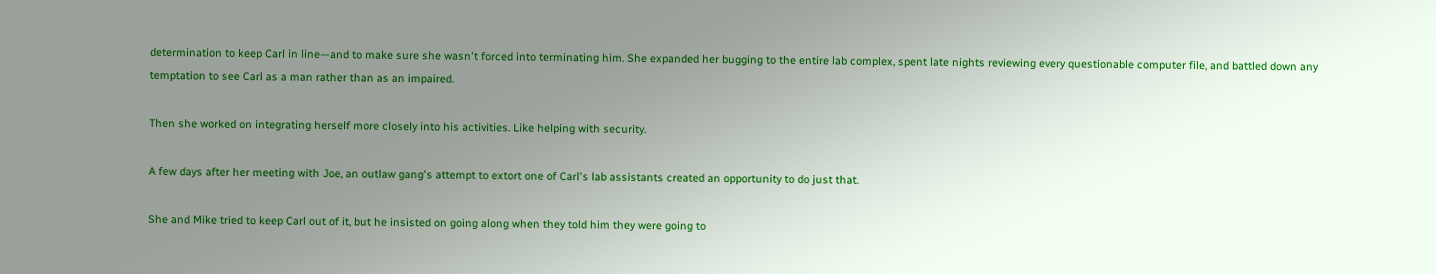determination to keep Carl in line—and to make sure she wasn't forced into terminating him. She expanded her bugging to the entire lab complex, spent late nights reviewing every questionable computer file, and battled down any temptation to see Carl as a man rather than as an impaired.

Then she worked on integrating herself more closely into his activities. Like helping with security.

A few days after her meeting with Joe, an outlaw gang's attempt to extort one of Carl's lab assistants created an opportunity to do just that.

She and Mike tried to keep Carl out of it, but he insisted on going along when they told him they were going to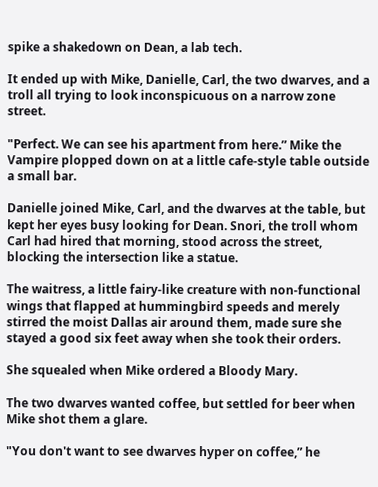spike a shakedown on Dean, a lab tech.

It ended up with Mike, Danielle, Carl, the two dwarves, and a troll all trying to look inconspicuous on a narrow zone street.

"Perfect. We can see his apartment from here.” Mike the Vampire plopped down on at a little cafe-style table outside a small bar.

Danielle joined Mike, Carl, and the dwarves at the table, but kept her eyes busy looking for Dean. Snori, the troll whom Carl had hired that morning, stood across the street, blocking the intersection like a statue.

The waitress, a little fairy-like creature with non-functional wings that flapped at hummingbird speeds and merely stirred the moist Dallas air around them, made sure she stayed a good six feet away when she took their orders.

She squealed when Mike ordered a Bloody Mary.

The two dwarves wanted coffee, but settled for beer when Mike shot them a glare.

"You don't want to see dwarves hyper on coffee,” he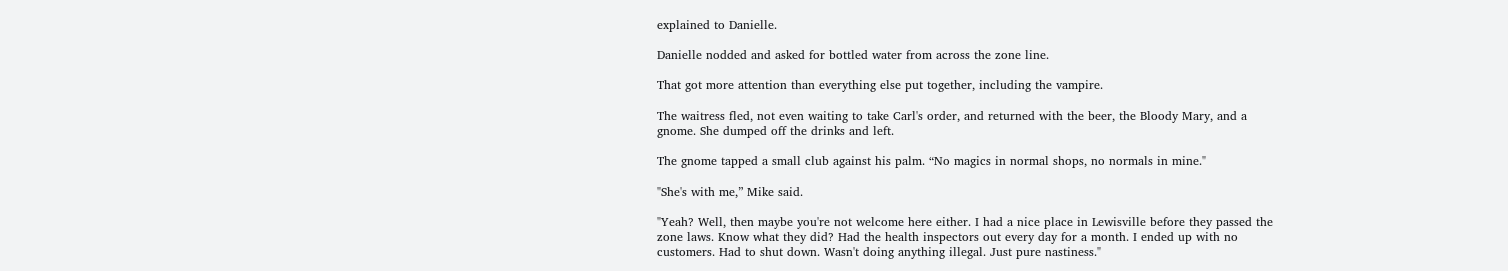explained to Danielle.

Danielle nodded and asked for bottled water from across the zone line.

That got more attention than everything else put together, including the vampire.

The waitress fled, not even waiting to take Carl's order, and returned with the beer, the Bloody Mary, and a gnome. She dumped off the drinks and left.

The gnome tapped a small club against his palm. “No magics in normal shops, no normals in mine."

"She's with me,” Mike said.

"Yeah? Well, then maybe you're not welcome here either. I had a nice place in Lewisville before they passed the zone laws. Know what they did? Had the health inspectors out every day for a month. I ended up with no customers. Had to shut down. Wasn't doing anything illegal. Just pure nastiness."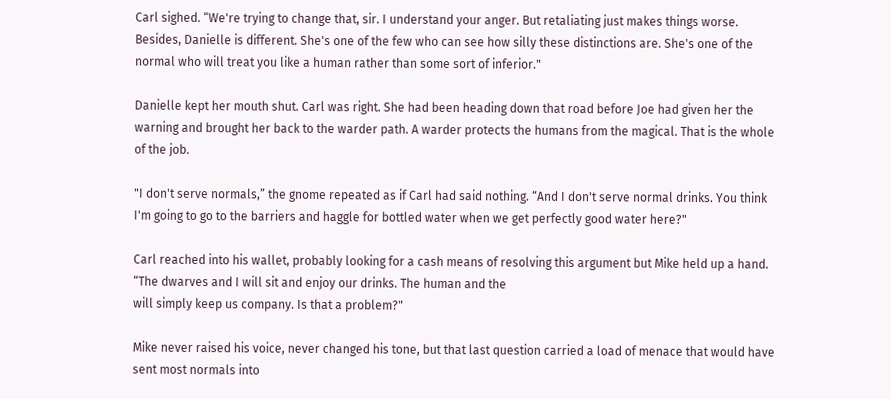Carl sighed. “We're trying to change that, sir. I understand your anger. But retaliating just makes things worse. Besides, Danielle is different. She's one of the few who can see how silly these distinctions are. She's one of the normal who will treat you like a human rather than some sort of inferior."

Danielle kept her mouth shut. Carl was right. She had been heading down that road before Joe had given her the warning and brought her back to the warder path. A warder protects the humans from the magical. That is the whole of the job.

"I don't serve normals,” the gnome repeated as if Carl had said nothing. “And I don't serve normal drinks. You think I'm going to go to the barriers and haggle for bottled water when we get perfectly good water here?"

Carl reached into his wallet, probably looking for a cash means of resolving this argument but Mike held up a hand. “The dwarves and I will sit and enjoy our drinks. The human and the
will simply keep us company. Is that a problem?"

Mike never raised his voice, never changed his tone, but that last question carried a load of menace that would have sent most normals into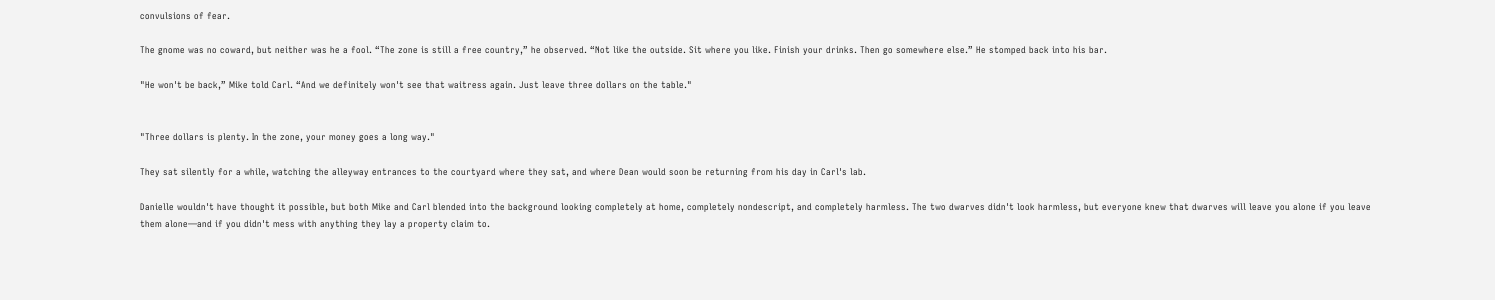convulsions of fear.

The gnome was no coward, but neither was he a fool. “The zone is still a free country,” he observed. “Not like the outside. Sit where you like. Finish your drinks. Then go somewhere else.” He stomped back into his bar.

"He won't be back,” Mike told Carl. “And we definitely won't see that waitress again. Just leave three dollars on the table."


"Three dollars is plenty. In the zone, your money goes a long way."

They sat silently for a while, watching the alleyway entrances to the courtyard where they sat, and where Dean would soon be returning from his day in Carl's lab.

Danielle wouldn't have thought it possible, but both Mike and Carl blended into the background looking completely at home, completely nondescript, and completely harmless. The two dwarves didn't look harmless, but everyone knew that dwarves will leave you alone if you leave them alone—and if you didn't mess with anything they lay a property claim to.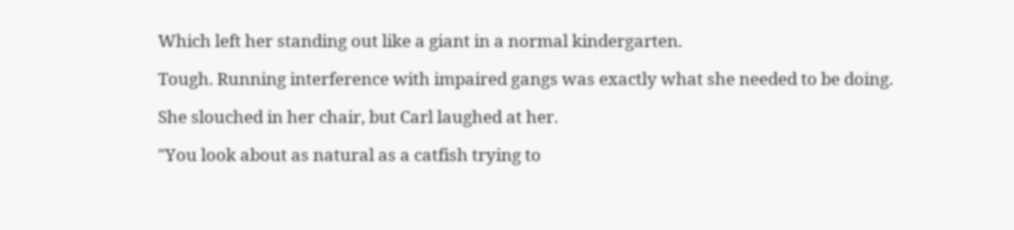Which left her standing out like a giant in a normal kindergarten.

Tough. Running interference with impaired gangs was exactly what she needed to be doing.

She slouched in her chair, but Carl laughed at her.

"You look about as natural as a catfish trying to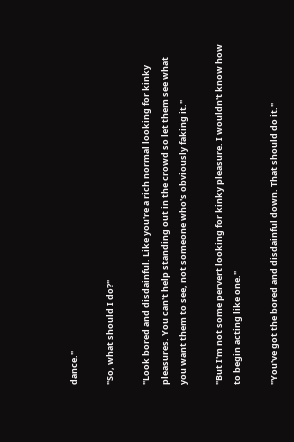dance."

"So, what should I do?"

"Look bored and disdainful. Like you're a rich normal looking for kinky pleasures. You can't help standing out in the crowd so let them see what you want them to see, not someone who's obviously faking it."

"But I'm not some pervert looking for kinky pleasure. I wouldn't know how to begin acting like one."

"You've got the bored and disdainful down. That should do it."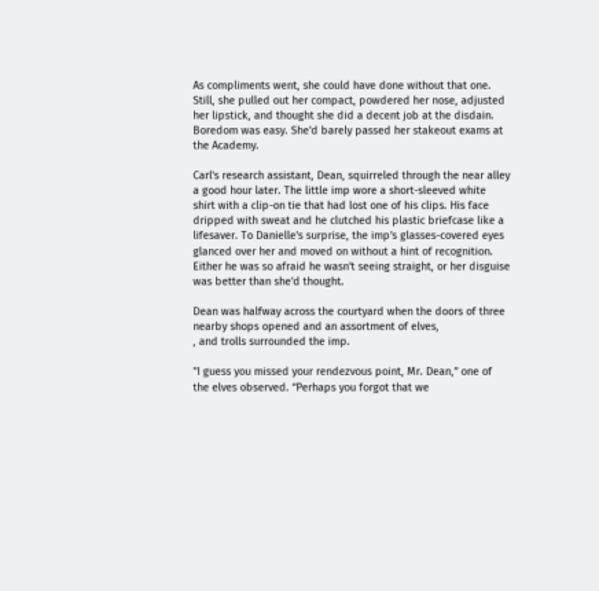As compliments went, she could have done without that one. Still, she pulled out her compact, powdered her nose, adjusted her lipstick, and thought she did a decent job at the disdain. Boredom was easy. She'd barely passed her stakeout exams at the Academy.

Carl's research assistant, Dean, squirreled through the near alley a good hour later. The little imp wore a short-sleeved white shirt with a clip-on tie that had lost one of his clips. His face dripped with sweat and he clutched his plastic briefcase like a lifesaver. To Danielle's surprise, the imp's glasses-covered eyes glanced over her and moved on without a hint of recognition. Either he was so afraid he wasn't seeing straight, or her disguise was better than she'd thought.

Dean was halfway across the courtyard when the doors of three nearby shops opened and an assortment of elves,
, and trolls surrounded the imp.

"I guess you missed your rendezvous point, Mr. Dean,” one of the elves observed. “Perhaps you forgot that we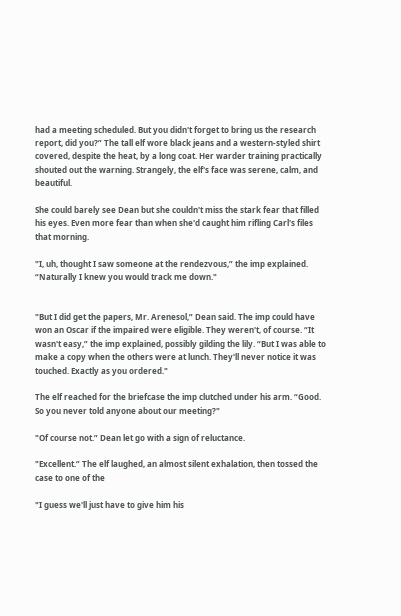had a meeting scheduled. But you didn't forget to bring us the research report, did you?” The tall elf wore black jeans and a western-styled shirt covered, despite the heat, by a long coat. Her warder training practically shouted out the warning. Strangely, the elf's face was serene, calm, and beautiful.

She could barely see Dean but she couldn't miss the stark fear that filled his eyes. Even more fear than when she'd caught him rifling Carl's files that morning.

"I, uh, thought I saw someone at the rendezvous,” the imp explained. “Naturally I knew you would track me down."


"But I did get the papers, Mr. Arenesol,” Dean said. The imp could have won an Oscar if the impaired were eligible. They weren't, of course. “It wasn't easy,” the imp explained, possibly gilding the lily. “But I was able to make a copy when the others were at lunch. They'll never notice it was touched. Exactly as you ordered."

The elf reached for the briefcase the imp clutched under his arm. “Good. So you never told anyone about our meeting?"

"Of course not.” Dean let go with a sign of reluctance.

"Excellent.” The elf laughed, an almost silent exhalation, then tossed the case to one of the

"I guess we'll just have to give him his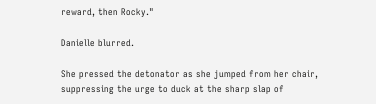reward, then Rocky."

Danielle blurred.

She pressed the detonator as she jumped from her chair, suppressing the urge to duck at the sharp slap of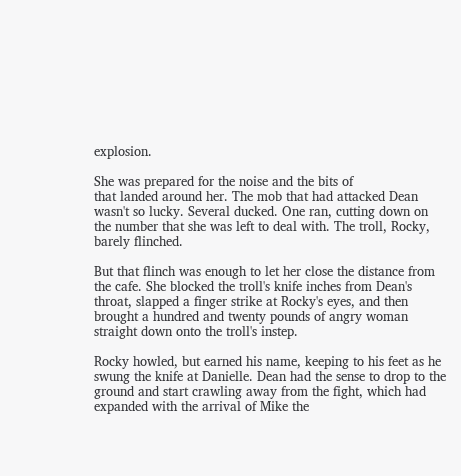explosion.

She was prepared for the noise and the bits of
that landed around her. The mob that had attacked Dean wasn't so lucky. Several ducked. One ran, cutting down on the number that she was left to deal with. The troll, Rocky, barely flinched.

But that flinch was enough to let her close the distance from the cafe. She blocked the troll's knife inches from Dean's throat, slapped a finger strike at Rocky's eyes, and then brought a hundred and twenty pounds of angry woman straight down onto the troll's instep.

Rocky howled, but earned his name, keeping to his feet as he swung the knife at Danielle. Dean had the sense to drop to the ground and start crawling away from the fight, which had expanded with the arrival of Mike the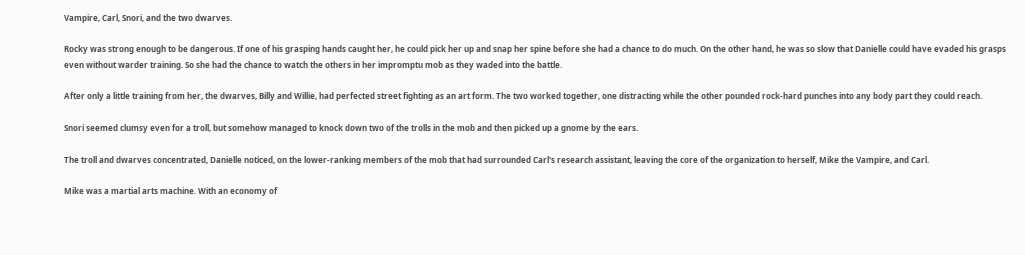Vampire, Carl, Snori, and the two dwarves.

Rocky was strong enough to be dangerous. If one of his grasping hands caught her, he could pick her up and snap her spine before she had a chance to do much. On the other hand, he was so slow that Danielle could have evaded his grasps even without warder training. So she had the chance to watch the others in her impromptu mob as they waded into the battle.

After only a little training from her, the dwarves, Billy and Willie, had perfected street fighting as an art form. The two worked together, one distracting while the other pounded rock-hard punches into any body part they could reach.

Snori seemed clumsy even for a troll, but somehow managed to knock down two of the trolls in the mob and then picked up a gnome by the ears.

The troll and dwarves concentrated, Danielle noticed, on the lower-ranking members of the mob that had surrounded Carl's research assistant, leaving the core of the organization to herself, Mike the Vampire, and Carl.

Mike was a martial arts machine. With an economy of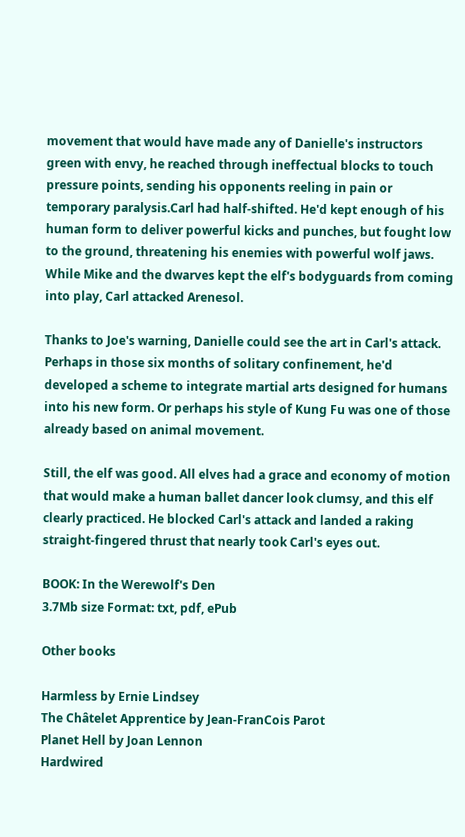movement that would have made any of Danielle's instructors green with envy, he reached through ineffectual blocks to touch pressure points, sending his opponents reeling in pain or temporary paralysis.Carl had half-shifted. He'd kept enough of his human form to deliver powerful kicks and punches, but fought low to the ground, threatening his enemies with powerful wolf jaws. While Mike and the dwarves kept the elf's bodyguards from coming into play, Carl attacked Arenesol.

Thanks to Joe's warning, Danielle could see the art in Carl's attack. Perhaps in those six months of solitary confinement, he'd developed a scheme to integrate martial arts designed for humans into his new form. Or perhaps his style of Kung Fu was one of those already based on animal movement.

Still, the elf was good. All elves had a grace and economy of motion that would make a human ballet dancer look clumsy, and this elf clearly practiced. He blocked Carl's attack and landed a raking straight-fingered thrust that nearly took Carl's eyes out.

BOOK: In the Werewolf's Den
3.7Mb size Format: txt, pdf, ePub

Other books

Harmless by Ernie Lindsey
The Châtelet Apprentice by Jean-FranCois Parot
Planet Hell by Joan Lennon
Hardwired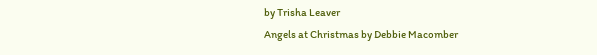by Trisha Leaver
Angels at Christmas by Debbie Macomber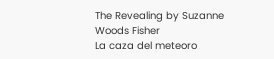The Revealing by Suzanne Woods Fisher
La caza del meteoro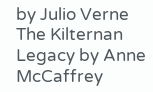by Julio Verne
The Kilternan Legacy by Anne McCaffrey